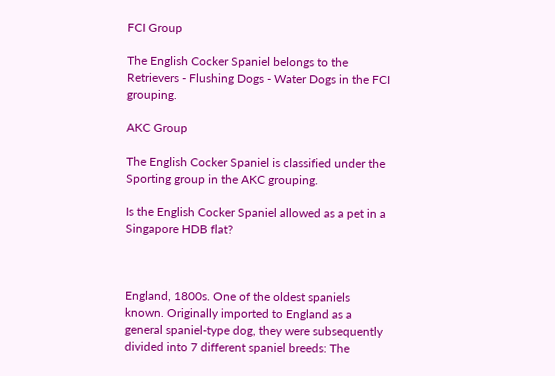FCI Group

The English Cocker Spaniel belongs to the Retrievers - Flushing Dogs - Water Dogs in the FCI grouping.

AKC Group

The English Cocker Spaniel is classified under the Sporting group in the AKC grouping.

Is the English Cocker Spaniel allowed as a pet in a Singapore HDB flat?



England, 1800s. One of the oldest spaniels known. Originally imported to England as a general spaniel-type dog, they were subsequently divided into 7 different spaniel breeds: The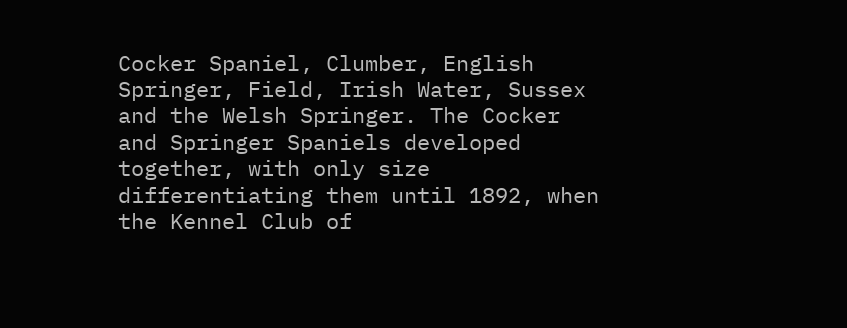Cocker Spaniel, Clumber, English Springer, Field, Irish Water, Sussex and the Welsh Springer. The Cocker and Springer Spaniels developed together, with only size differentiating them until 1892, when the Kennel Club of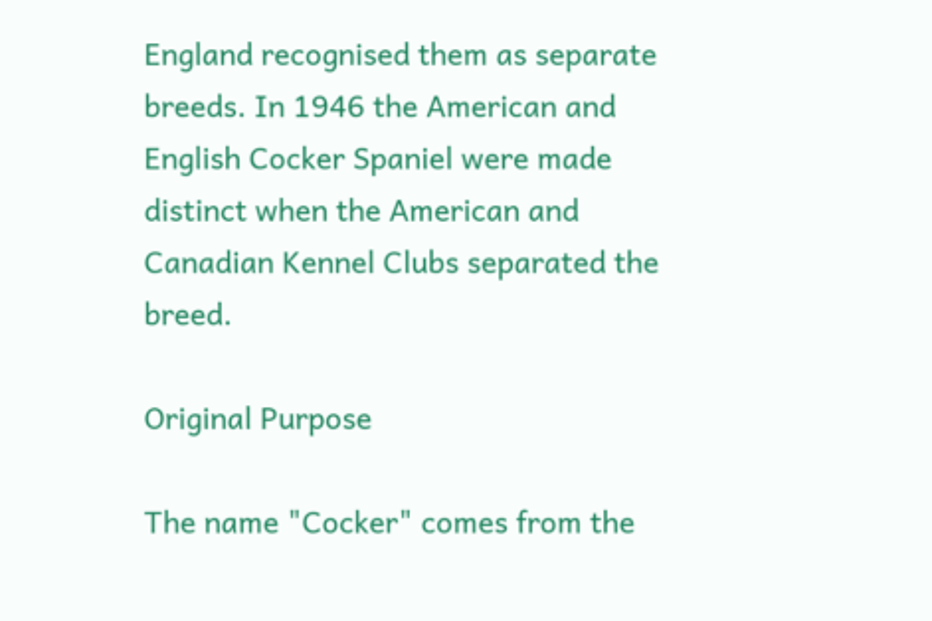England recognised them as separate breeds. In 1946 the American and English Cocker Spaniel were made distinct when the American and Canadian Kennel Clubs separated the breed.

Original Purpose

The name "Cocker" comes from the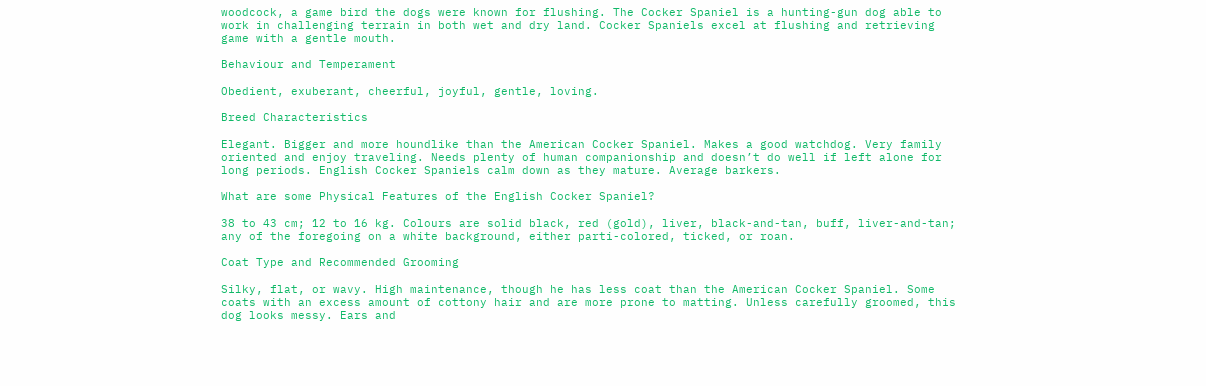woodcock, a game bird the dogs were known for flushing. The Cocker Spaniel is a hunting-gun dog able to work in challenging terrain in both wet and dry land. Cocker Spaniels excel at flushing and retrieving game with a gentle mouth.

Behaviour and Temperament

Obedient, exuberant, cheerful, joyful, gentle, loving.

Breed Characteristics

Elegant. Bigger and more houndlike than the American Cocker Spaniel. Makes a good watchdog. Very family oriented and enjoy traveling. Needs plenty of human companionship and doesn’t do well if left alone for long periods. English Cocker Spaniels calm down as they mature. Average barkers.

What are some Physical Features of the English Cocker Spaniel?

38 to 43 cm; 12 to 16 kg. Colours are solid black, red (gold), liver, black-and-tan, buff, liver-and-tan; any of the foregoing on a white background, either parti-colored, ticked, or roan.

Coat Type and Recommended Grooming

Silky, flat, or wavy. High maintenance, though he has less coat than the American Cocker Spaniel. Some coats with an excess amount of cottony hair and are more prone to matting. Unless carefully groomed, this dog looks messy. Ears and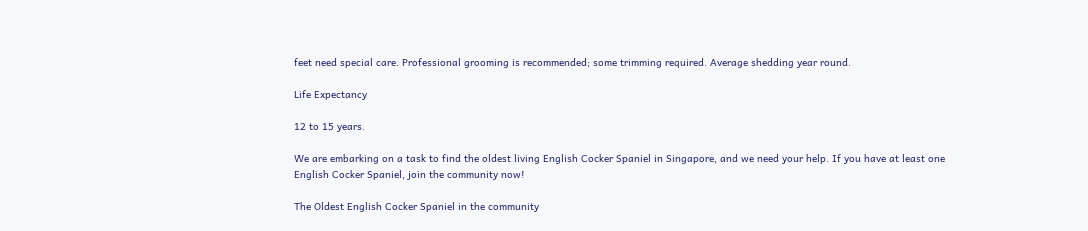feet need special care. Professional grooming is recommended; some trimming required. Average shedding year round.

Life Expectancy

12 to 15 years.

We are embarking on a task to find the oldest living English Cocker Spaniel in Singapore, and we need your help. If you have at least one English Cocker Spaniel, join the community now!

The Oldest English Cocker Spaniel in the community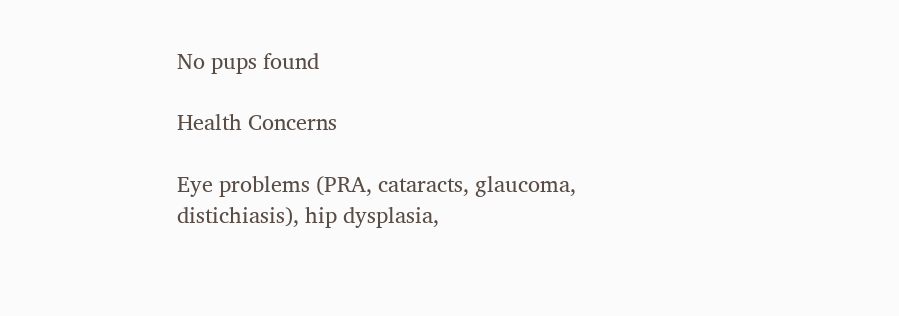No pups found

Health Concerns

Eye problems (PRA, cataracts, glaucoma, distichiasis), hip dysplasia,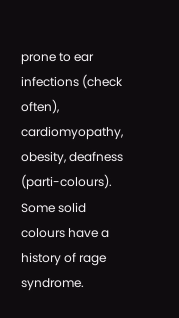prone to ear infections (check often), cardiomyopathy, obesity, deafness (parti-colours). Some solid colours have a history of rage syndrome.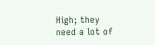High; they need a lot of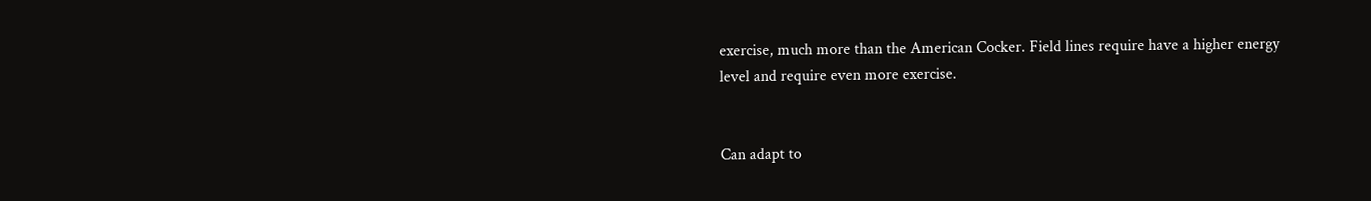exercise, much more than the American Cocker. Field lines require have a higher energy level and require even more exercise.


Can adapt to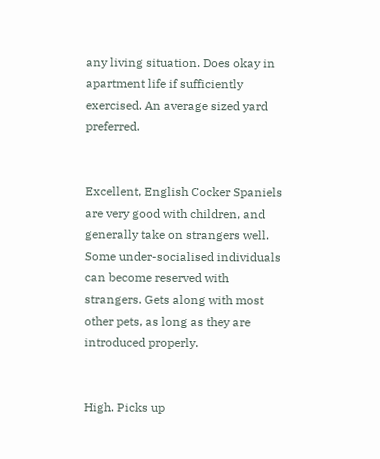any living situation. Does okay in apartment life if sufficiently exercised. An average sized yard preferred.


Excellent, English Cocker Spaniels are very good with children, and generally take on strangers well. Some under-socialised individuals can become reserved with strangers. Gets along with most other pets, as long as they are introduced properly.


High. Picks up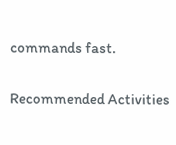commands fast.

Recommended Activities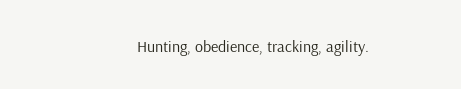Hunting, obedience, tracking, agility.